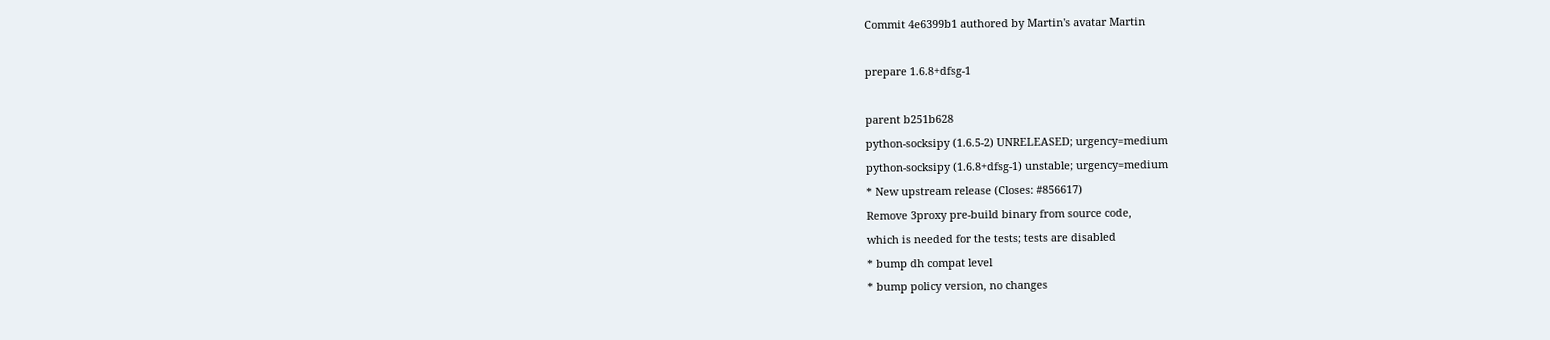Commit 4e6399b1 authored by Martin's avatar Martin

prepare 1.6.8+dfsg-1

parent b251b628
python-socksipy (1.6.5-2) UNRELEASED; urgency=medium
python-socksipy (1.6.8+dfsg-1) unstable; urgency=medium
* New upstream release (Closes: #856617)
Remove 3proxy pre-build binary from source code,
which is needed for the tests; tests are disabled
* bump dh compat level
* bump policy version, no changes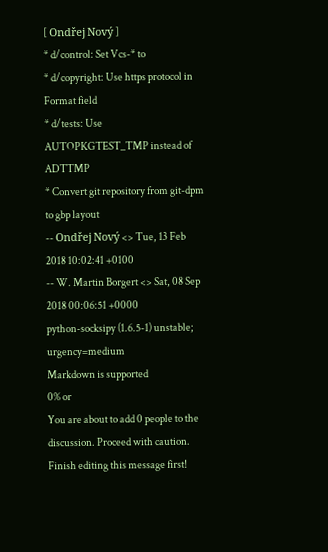[ Ondřej Nový ]
* d/control: Set Vcs-* to
* d/copyright: Use https protocol in Format field
* d/tests: Use AUTOPKGTEST_TMP instead of ADTTMP
* Convert git repository from git-dpm to gbp layout
-- Ondřej Nový <> Tue, 13 Feb 2018 10:02:41 +0100
-- W. Martin Borgert <> Sat, 08 Sep 2018 00:06:51 +0000
python-socksipy (1.6.5-1) unstable; urgency=medium
Markdown is supported
0% or
You are about to add 0 people to the discussion. Proceed with caution.
Finish editing this message first!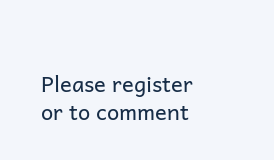Please register or to comment